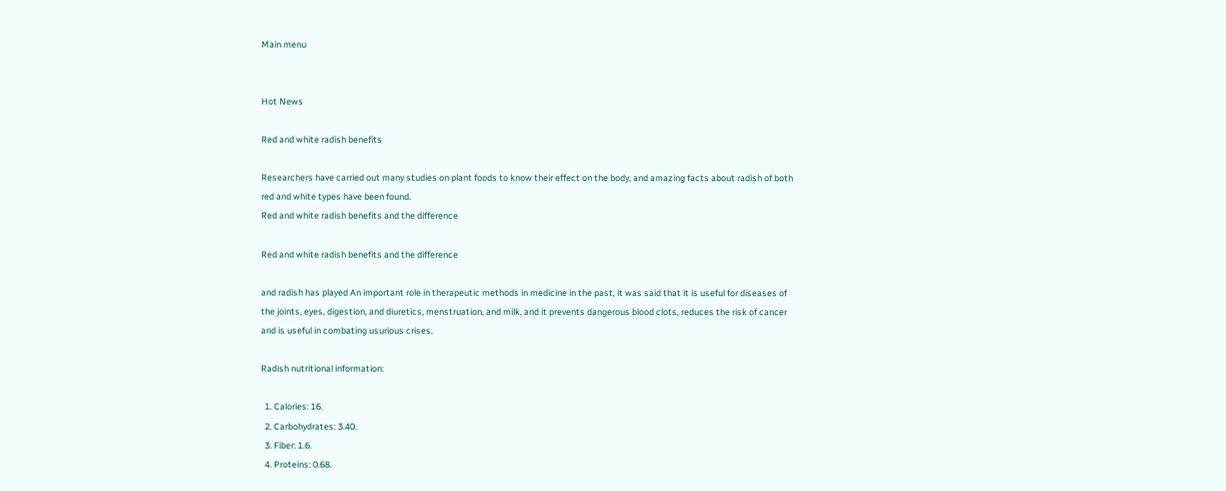Main menu


Hot News

Red and white radish benefits

Researchers have carried out many studies on plant foods to know their effect on the body, and amazing facts about radish of both red and white types have been found.
Red and white radish benefits and the difference

Red and white radish benefits and the difference

and radish has played An important role in therapeutic methods in medicine in the past, it was said that it is useful for diseases of the joints, eyes, digestion, and diuretics, menstruation, and milk, and it prevents dangerous blood clots, reduces the risk of cancer and is useful in combating usurious crises.

Radish nutritional information:

  1. Calories: 16.
  2. Carbohydrates: 3.40.
  3. Fiber: 1.6.
  4. Proteins: 0.68.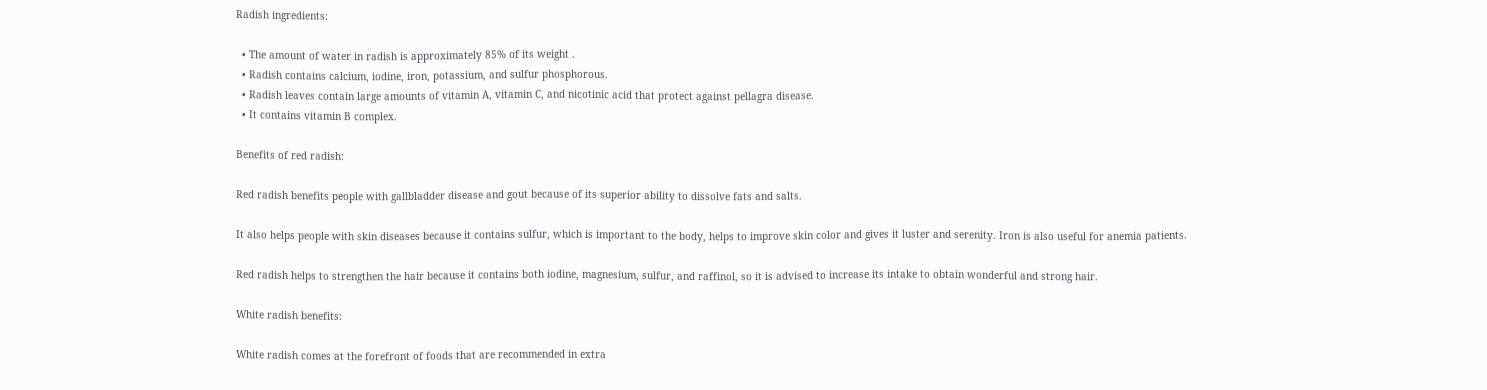Radish ingredients:

  • The amount of water in radish is approximately 85% of its weight .
  • Radish contains calcium, iodine, iron, potassium, and sulfur phosphorous.
  • Radish leaves contain large amounts of vitamin A, vitamin C, and nicotinic acid that protect against pellagra disease.
  • It contains vitamin B complex.

Benefits of red radish:

Red radish benefits people with gallbladder disease and gout because of its superior ability to dissolve fats and salts.

It also helps people with skin diseases because it contains sulfur, which is important to the body, helps to improve skin color and gives it luster and serenity. Iron is also useful for anemia patients.

Red radish helps to strengthen the hair because it contains both iodine, magnesium, sulfur, and raffinol, so it is advised to increase its intake to obtain wonderful and strong hair.

White radish benefits:

White radish comes at the forefront of foods that are recommended in extra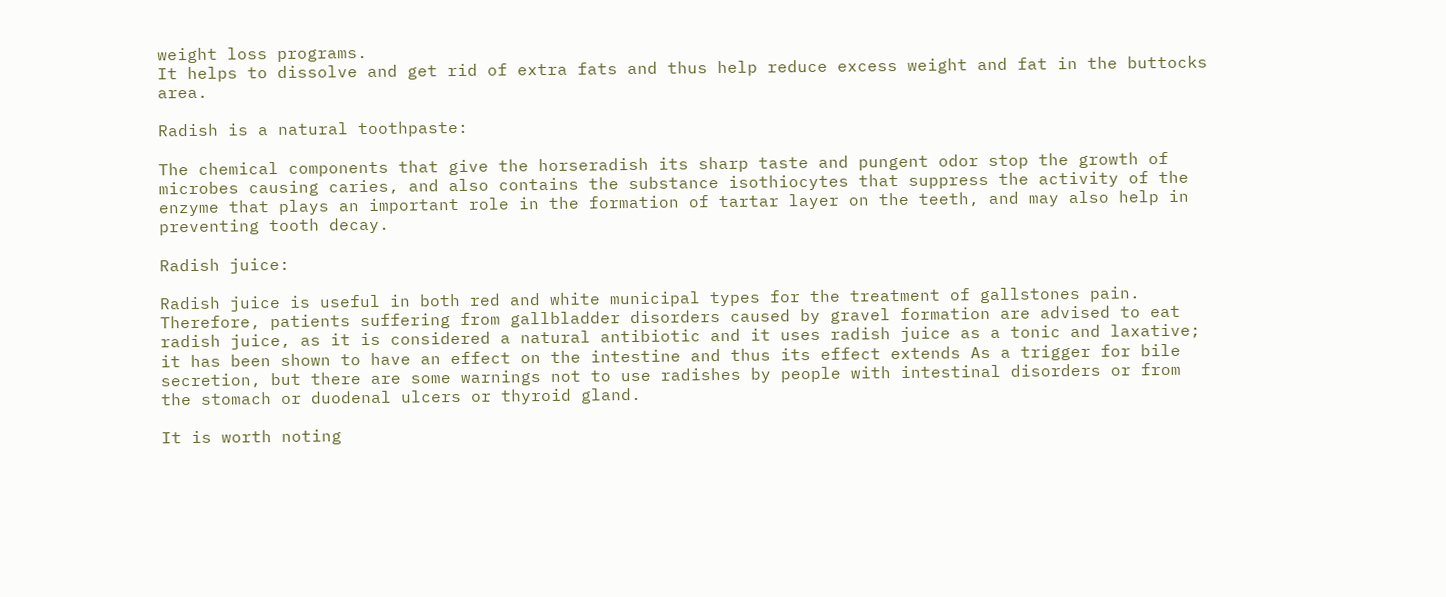weight loss programs.
It helps to dissolve and get rid of extra fats and thus help reduce excess weight and fat in the buttocks area.

Radish is a natural toothpaste:

The chemical components that give the horseradish its sharp taste and pungent odor stop the growth of microbes causing caries, and also contains the substance isothiocytes that suppress the activity of the enzyme that plays an important role in the formation of tartar layer on the teeth, and may also help in preventing tooth decay.

Radish juice:

Radish juice is useful in both red and white municipal types for the treatment of gallstones pain. Therefore, patients suffering from gallbladder disorders caused by gravel formation are advised to eat radish juice, as it is considered a natural antibiotic and it uses radish juice as a tonic and laxative; it has been shown to have an effect on the intestine and thus its effect extends As a trigger for bile secretion, but there are some warnings not to use radishes by people with intestinal disorders or from the stomach or duodenal ulcers or thyroid gland.

It is worth noting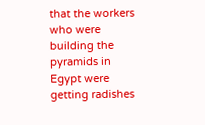that the workers who were building the pyramids in Egypt were getting radishes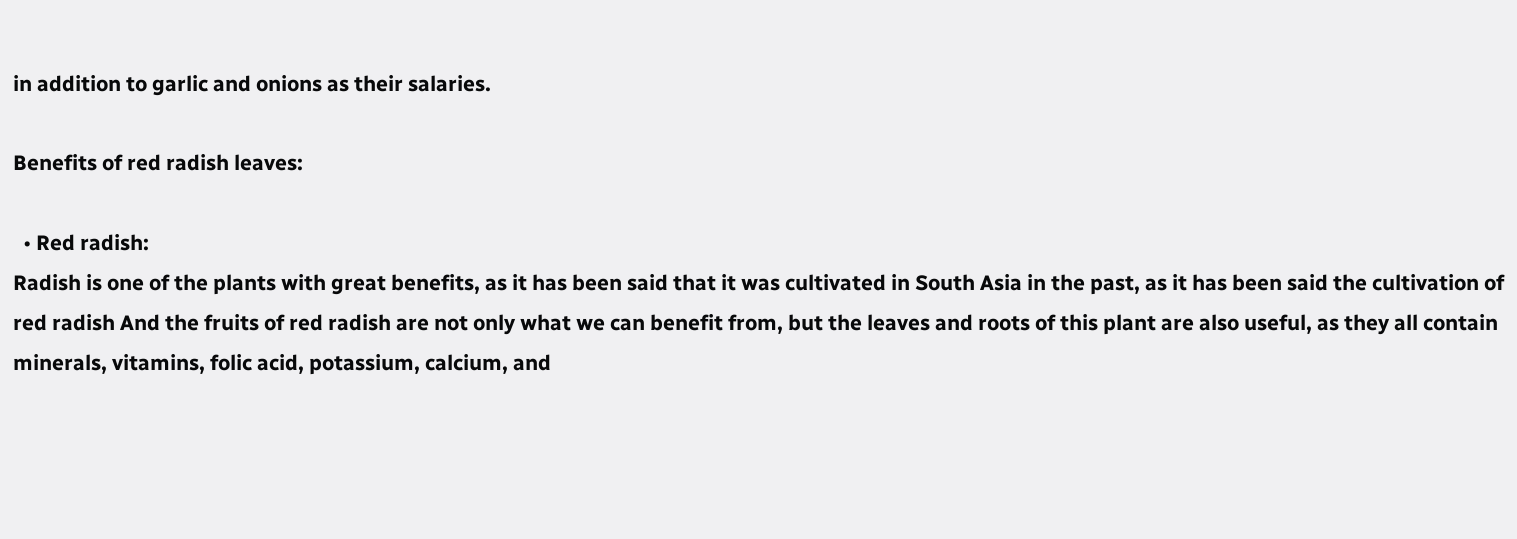in addition to garlic and onions as their salaries.

Benefits of red radish leaves:

  • Red radish:
Radish is one of the plants with great benefits, as it has been said that it was cultivated in South Asia in the past, as it has been said the cultivation of red radish And the fruits of red radish are not only what we can benefit from, but the leaves and roots of this plant are also useful, as they all contain minerals, vitamins, folic acid, potassium, calcium, and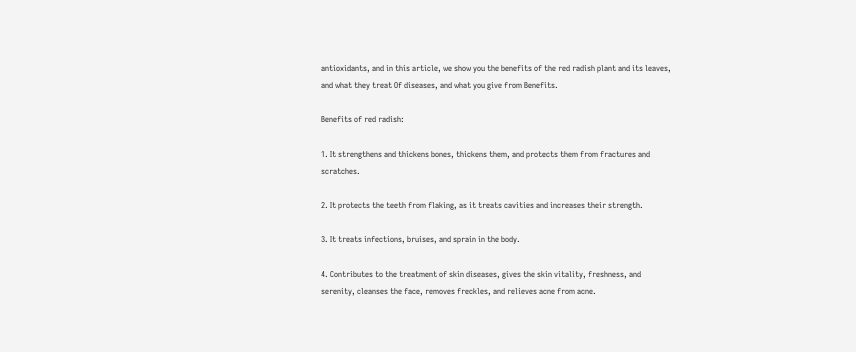antioxidants, and in this article, we show you the benefits of the red radish plant and its leaves, and what they treat Of diseases, and what you give from Benefits.

Benefits of red radish:

1. It strengthens and thickens bones, thickens them, and protects them from fractures and scratches.

2. It protects the teeth from flaking, as it treats cavities and increases their strength.

3. It treats infections, bruises, and sprain in the body.

4. Contributes to the treatment of skin diseases, gives the skin vitality, freshness, and serenity, cleanses the face, removes freckles, and relieves acne from acne.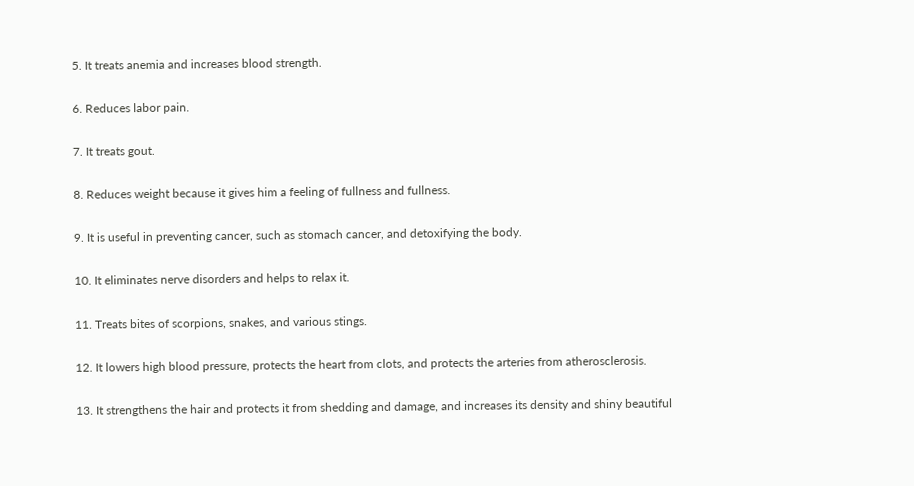5. It treats anemia and increases blood strength.

6. Reduces labor pain.

7. It treats gout.

8. Reduces weight because it gives him a feeling of fullness and fullness.

9. It is useful in preventing cancer, such as stomach cancer, and detoxifying the body.

10. It eliminates nerve disorders and helps to relax it.

11. Treats bites of scorpions, snakes, and various stings.

12. It lowers high blood pressure, protects the heart from clots, and protects the arteries from atherosclerosis.

13. It strengthens the hair and protects it from shedding and damage, and increases its density and shiny beautiful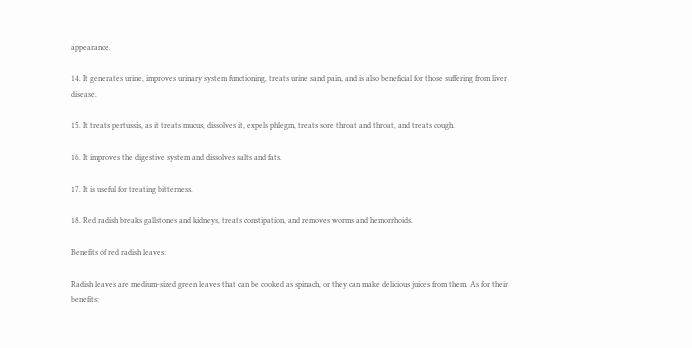appearance.

14. It generates urine, improves urinary system functioning, treats urine sand pain, and is also beneficial for those suffering from liver disease.

15. It treats pertussis, as it treats mucus, dissolves it, expels phlegm, treats sore throat and throat, and treats cough.

16. It improves the digestive system and dissolves salts and fats.

17. It is useful for treating bitterness.

18. Red radish breaks gallstones and kidneys, treats constipation, and removes worms and hemorrhoids.

Benefits of red radish leaves:

Radish leaves are medium-sized green leaves that can be cooked as spinach, or they can make delicious juices from them. As for their benefits: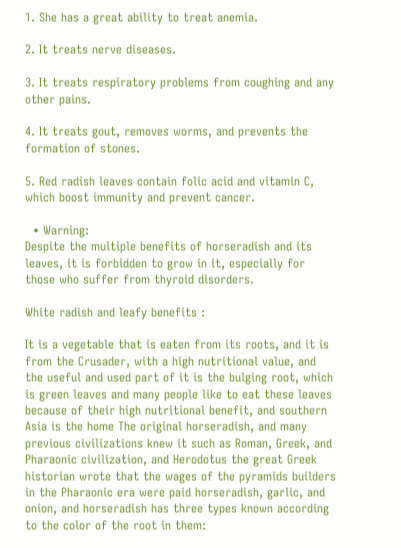1. She has a great ability to treat anemia.

2. It treats nerve diseases.

3. It treats respiratory problems from coughing and any other pains.

4. It treats gout, removes worms, and prevents the formation of stones.

5. Red radish leaves contain folic acid and vitamin C, which boost immunity and prevent cancer.

  • Warning:
Despite the multiple benefits of horseradish and its leaves, it is forbidden to grow in it, especially for those who suffer from thyroid disorders.

White radish and leafy benefits :

It is a vegetable that is eaten from its roots, and it is from the Crusader, with a high nutritional value, and the useful and used part of it is the bulging root, which is green leaves and many people like to eat these leaves because of their high nutritional benefit, and southern Asia is the home The original horseradish, and many previous civilizations knew it such as Roman, Greek, and Pharaonic civilization, and Herodotus the great Greek historian wrote that the wages of the pyramids builders in the Pharaonic era were paid horseradish, garlic, and onion, and horseradish has three types known according to the color of the root in them: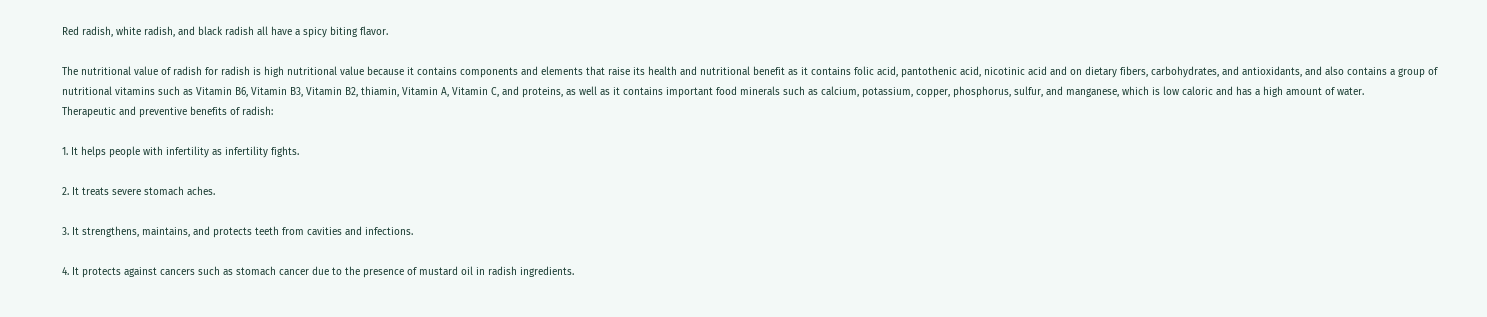Red radish, white radish, and black radish all have a spicy biting flavor.

The nutritional value of radish for radish is high nutritional value because it contains components and elements that raise its health and nutritional benefit as it contains folic acid, pantothenic acid, nicotinic acid and on dietary fibers, carbohydrates, and antioxidants, and also contains a group of nutritional vitamins such as Vitamin B6, Vitamin B3, Vitamin B2, thiamin, Vitamin A, Vitamin C, and proteins, as well as it contains important food minerals such as calcium, potassium, copper, phosphorus, sulfur, and manganese, which is low caloric and has a high amount of water.
Therapeutic and preventive benefits of radish:

1. It helps people with infertility as infertility fights.

2. It treats severe stomach aches.

3. It strengthens, maintains, and protects teeth from cavities and infections.

4. It protects against cancers such as stomach cancer due to the presence of mustard oil in radish ingredients.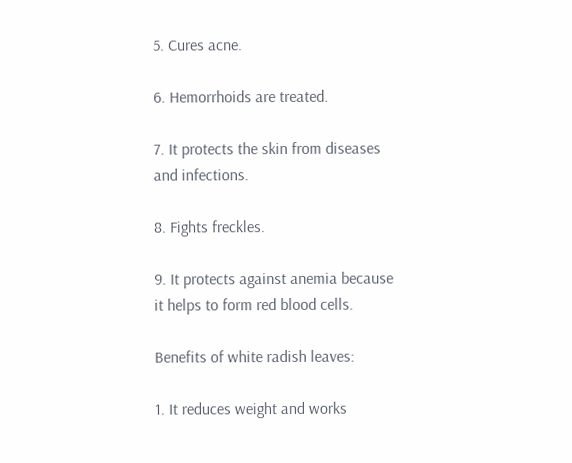5. Cures acne.

6. Hemorrhoids are treated.

7. It protects the skin from diseases and infections.

8. Fights freckles.

9. It protects against anemia because it helps to form red blood cells.

Benefits of white radish leaves:

1. It reduces weight and works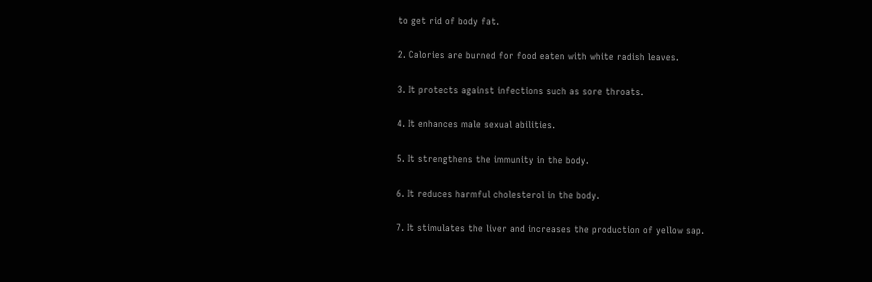to get rid of body fat.

2. Calories are burned for food eaten with white radish leaves.

3. It protects against infections such as sore throats.

4. It enhances male sexual abilities.

5. It strengthens the immunity in the body.

6. It reduces harmful cholesterol in the body.

7. It stimulates the liver and increases the production of yellow sap.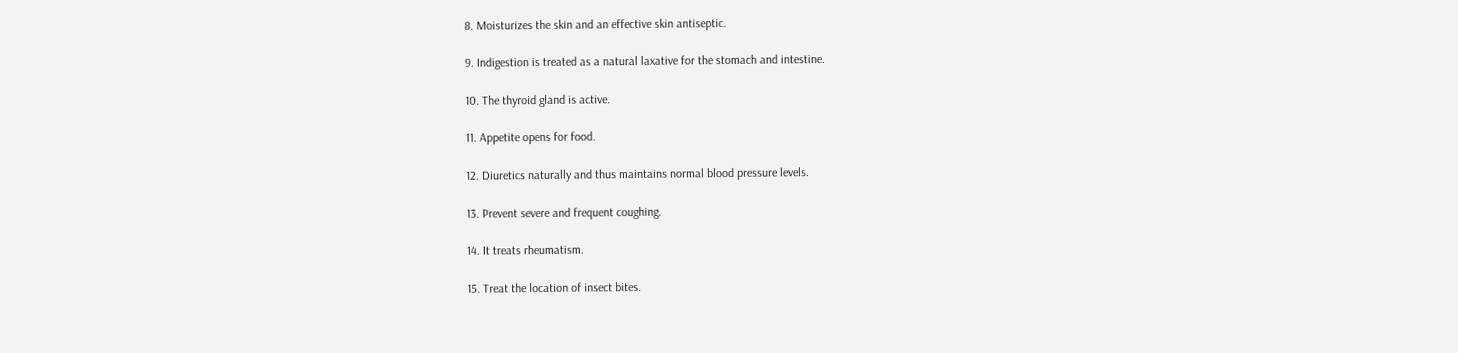8. Moisturizes the skin and an effective skin antiseptic.

9. Indigestion is treated as a natural laxative for the stomach and intestine.

10. The thyroid gland is active.

11. Appetite opens for food.

12. Diuretics naturally and thus maintains normal blood pressure levels.

13. Prevent severe and frequent coughing.

14. It treats rheumatism.

15. Treat the location of insect bites.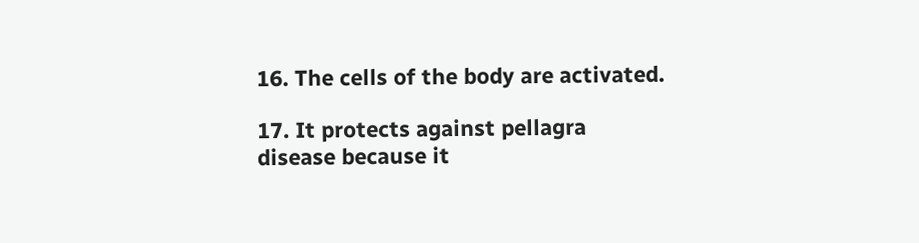16. The cells of the body are activated.

17. It protects against pellagra disease because it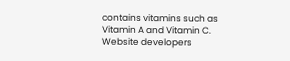contains vitamins such as Vitamin A and Vitamin C.
Website developers